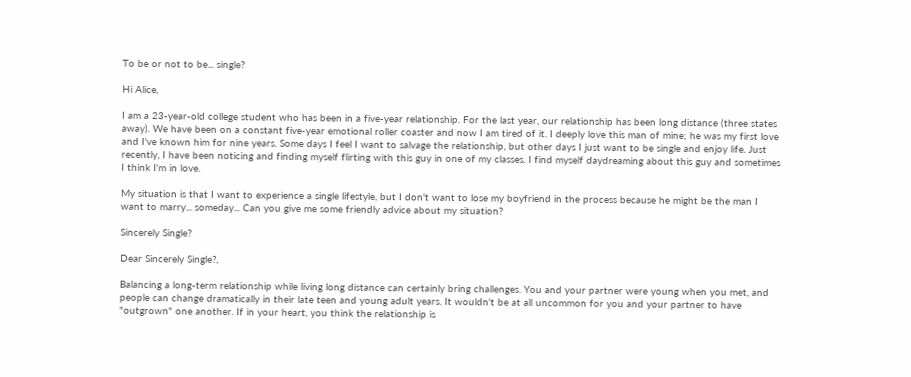To be or not to be... single?

Hi Alice,

I am a 23-year-old college student who has been in a five-year relationship. For the last year, our relationship has been long distance (three states away). We have been on a constant five-year emotional roller coaster and now I am tired of it. I deeply love this man of mine; he was my first love and I've known him for nine years. Some days I feel I want to salvage the relationship, but other days I just want to be single and enjoy life. Just recently, I have been noticing and finding myself flirting with this guy in one of my classes. I find myself daydreaming about this guy and sometimes I think I'm in love.

My situation is that I want to experience a single lifestyle, but I don't want to lose my boyfriend in the process because he might be the man I want to marry... someday... Can you give me some friendly advice about my situation?

Sincerely Single?

Dear Sincerely Single?,

Balancing a long-term relationship while living long distance can certainly bring challenges. You and your partner were young when you met, and people can change dramatically in their late teen and young adult years. It wouldn't be at all uncommon for you and your partner to have "outgrown" one another. If in your heart, you think the relationship is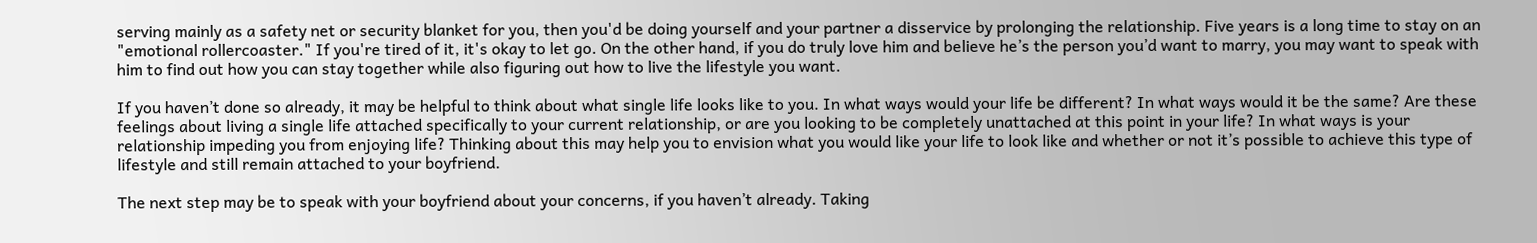serving mainly as a safety net or security blanket for you, then you'd be doing yourself and your partner a disservice by prolonging the relationship. Five years is a long time to stay on an "emotional rollercoaster." If you're tired of it, it's okay to let go. On the other hand, if you do truly love him and believe he’s the person you’d want to marry, you may want to speak with him to find out how you can stay together while also figuring out how to live the lifestyle you want.

If you haven’t done so already, it may be helpful to think about what single life looks like to you. In what ways would your life be different? In what ways would it be the same? Are these feelings about living a single life attached specifically to your current relationship, or are you looking to be completely unattached at this point in your life? In what ways is your relationship impeding you from enjoying life? Thinking about this may help you to envision what you would like your life to look like and whether or not it’s possible to achieve this type of lifestyle and still remain attached to your boyfriend.

The next step may be to speak with your boyfriend about your concerns, if you haven’t already. Taking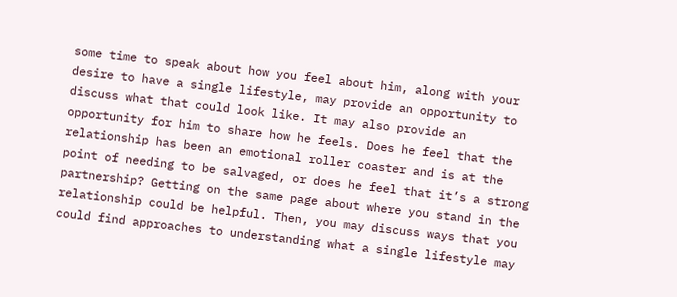some time to speak about how you feel about him, along with your desire to have a single lifestyle, may provide an opportunity to discuss what that could look like. It may also provide an opportunity for him to share how he feels. Does he feel that the relationship has been an emotional roller coaster and is at the point of needing to be salvaged, or does he feel that it’s a strong partnership? Getting on the same page about where you stand in the relationship could be helpful. Then, you may discuss ways that you could find approaches to understanding what a single lifestyle may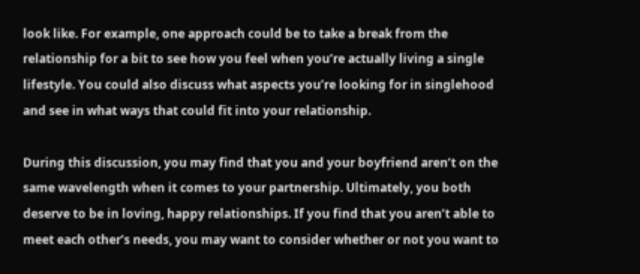look like. For example, one approach could be to take a break from the relationship for a bit to see how you feel when you’re actually living a single lifestyle. You could also discuss what aspects you’re looking for in singlehood and see in what ways that could fit into your relationship.

During this discussion, you may find that you and your boyfriend aren’t on the same wavelength when it comes to your partnership. Ultimately, you both deserve to be in loving, happy relationships. If you find that you aren’t able to meet each other’s needs, you may want to consider whether or not you want to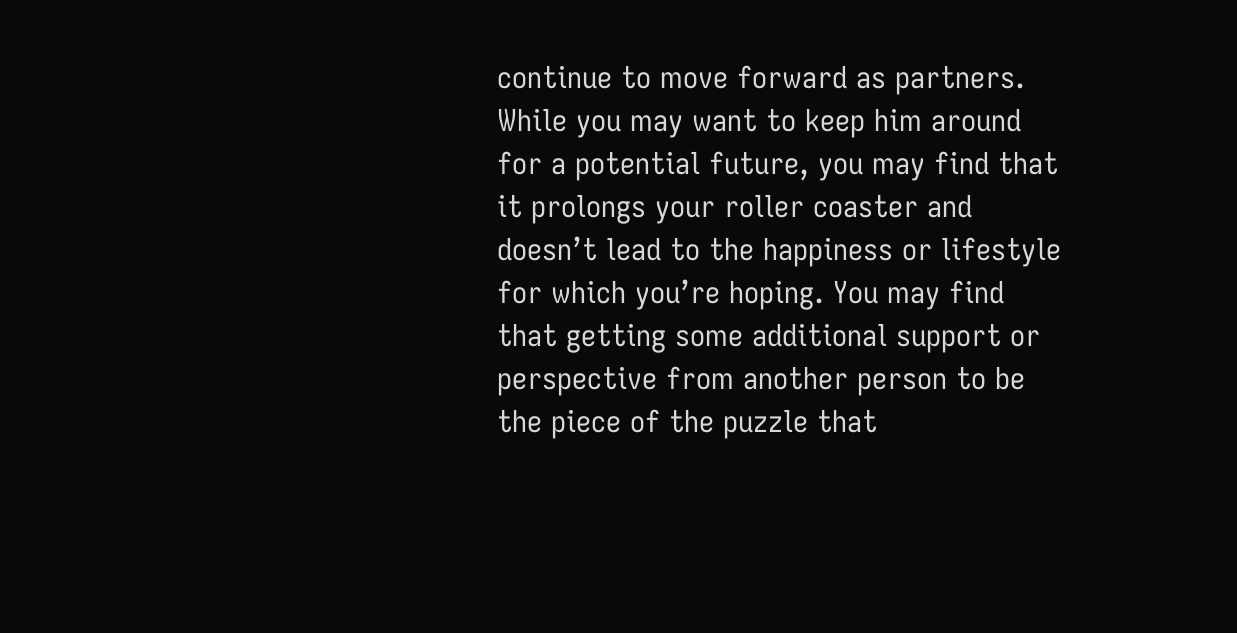continue to move forward as partners. While you may want to keep him around for a potential future, you may find that it prolongs your roller coaster and doesn’t lead to the happiness or lifestyle for which you’re hoping. You may find that getting some additional support or perspective from another person to be the piece of the puzzle that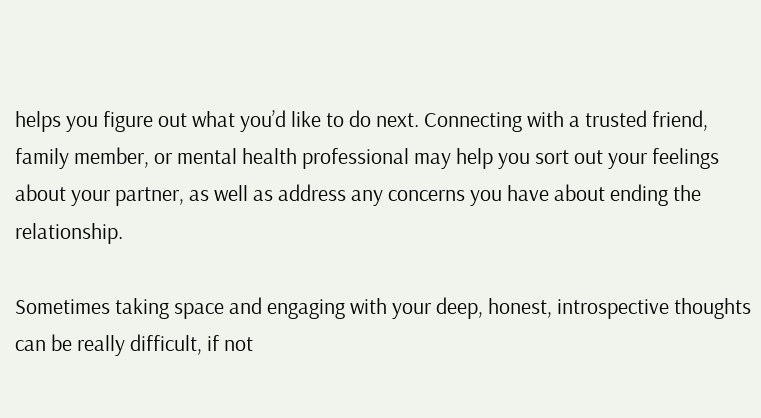helps you figure out what you’d like to do next. Connecting with a trusted friend, family member, or mental health professional may help you sort out your feelings about your partner, as well as address any concerns you have about ending the relationship.

Sometimes taking space and engaging with your deep, honest, introspective thoughts can be really difficult, if not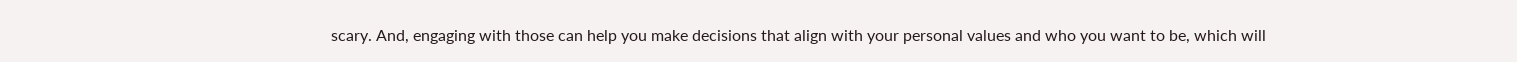scary. And, engaging with those can help you make decisions that align with your personal values and who you want to be, which will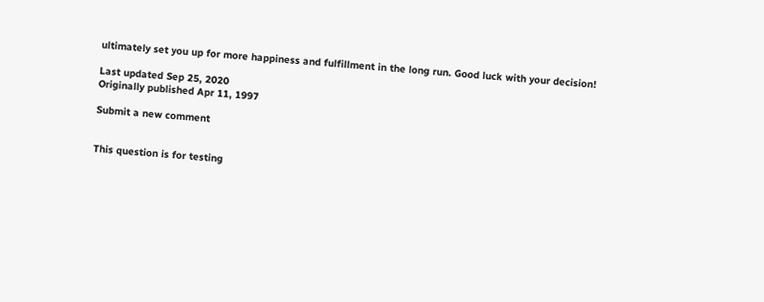ultimately set you up for more happiness and fulfillment in the long run. Good luck with your decision!

Last updated Sep 25, 2020
Originally published Apr 11, 1997

Submit a new comment


This question is for testing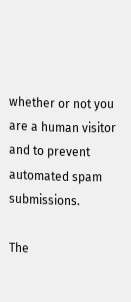whether or not you are a human visitor and to prevent automated spam submissions.

The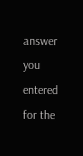answer you entered for the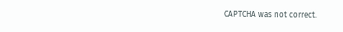CAPTCHA was not correct.